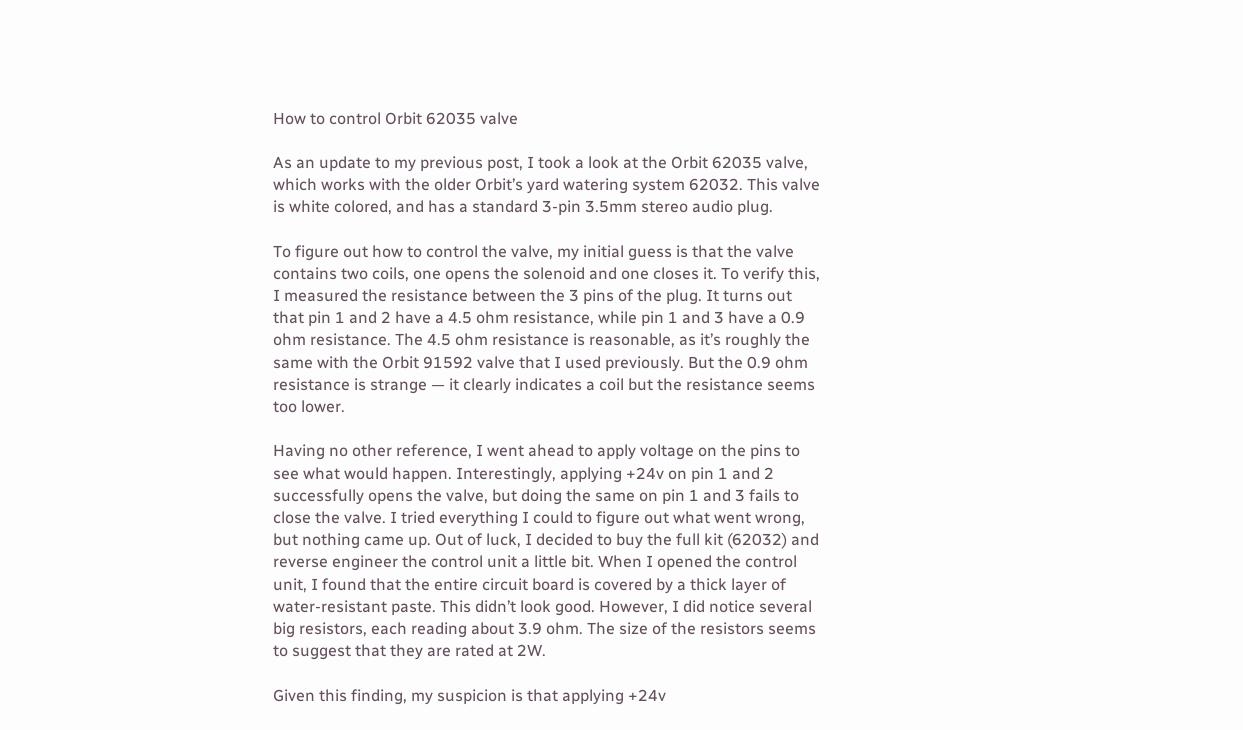How to control Orbit 62035 valve

As an update to my previous post, I took a look at the Orbit 62035 valve, which works with the older Orbit’s yard watering system 62032. This valve is white colored, and has a standard 3-pin 3.5mm stereo audio plug.

To figure out how to control the valve, my initial guess is that the valve contains two coils, one opens the solenoid and one closes it. To verify this, I measured the resistance between the 3 pins of the plug. It turns out that pin 1 and 2 have a 4.5 ohm resistance, while pin 1 and 3 have a 0.9 ohm resistance. The 4.5 ohm resistance is reasonable, as it’s roughly the same with the Orbit 91592 valve that I used previously. But the 0.9 ohm resistance is strange — it clearly indicates a coil but the resistance seems too lower.

Having no other reference, I went ahead to apply voltage on the pins to see what would happen. Interestingly, applying +24v on pin 1 and 2 successfully opens the valve, but doing the same on pin 1 and 3 fails to close the valve. I tried everything I could to figure out what went wrong, but nothing came up. Out of luck, I decided to buy the full kit (62032) and reverse engineer the control unit a little bit. When I opened the control unit, I found that the entire circuit board is covered by a thick layer of water-resistant paste. This didn’t look good. However, I did notice several big resistors, each reading about 3.9 ohm. The size of the resistors seems to suggest that they are rated at 2W.

Given this finding, my suspicion is that applying +24v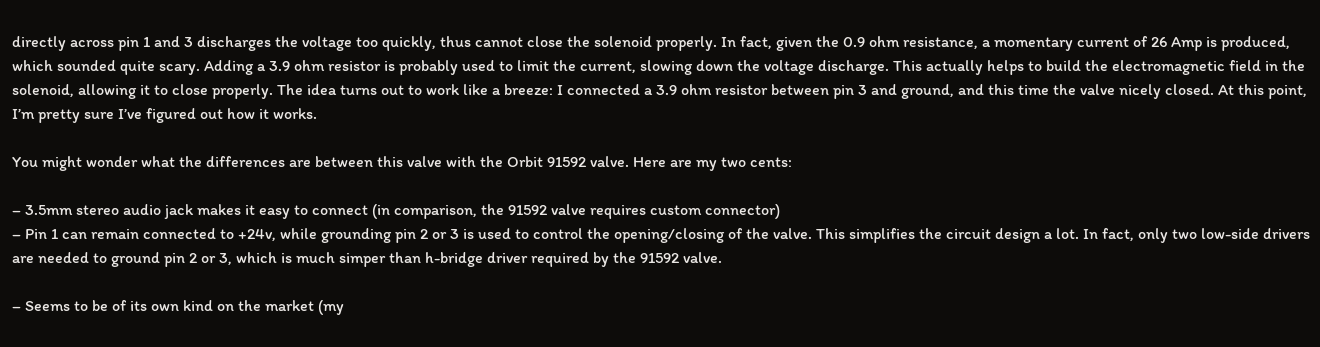directly across pin 1 and 3 discharges the voltage too quickly, thus cannot close the solenoid properly. In fact, given the 0.9 ohm resistance, a momentary current of 26 Amp is produced, which sounded quite scary. Adding a 3.9 ohm resistor is probably used to limit the current, slowing down the voltage discharge. This actually helps to build the electromagnetic field in the solenoid, allowing it to close properly. The idea turns out to work like a breeze: I connected a 3.9 ohm resistor between pin 3 and ground, and this time the valve nicely closed. At this point, I’m pretty sure I’ve figured out how it works.

You might wonder what the differences are between this valve with the Orbit 91592 valve. Here are my two cents:

– 3.5mm stereo audio jack makes it easy to connect (in comparison, the 91592 valve requires custom connector)
– Pin 1 can remain connected to +24v, while grounding pin 2 or 3 is used to control the opening/closing of the valve. This simplifies the circuit design a lot. In fact, only two low-side drivers are needed to ground pin 2 or 3, which is much simper than h-bridge driver required by the 91592 valve.

– Seems to be of its own kind on the market (my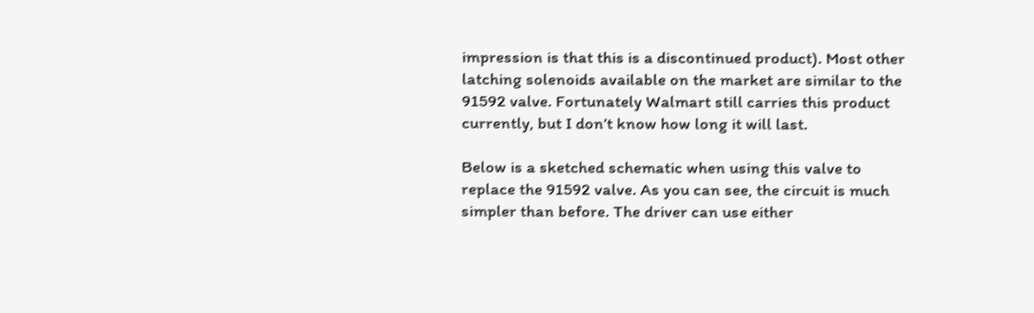impression is that this is a discontinued product). Most other latching solenoids available on the market are similar to the 91592 valve. Fortunately Walmart still carries this product currently, but I don’t know how long it will last.

Below is a sketched schematic when using this valve to replace the 91592 valve. As you can see, the circuit is much simpler than before. The driver can use either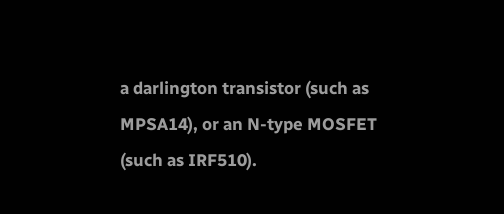a darlington transistor (such as MPSA14), or an N-type MOSFET (such as IRF510).